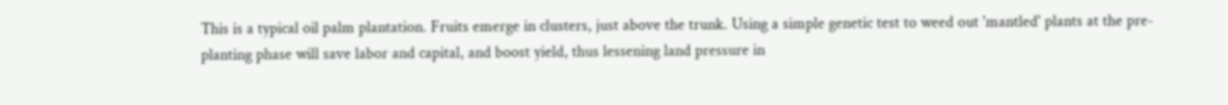This is a typical oil palm plantation. Fruits emerge in clusters, just above the trunk. Using a simple genetic test to weed out 'mantled' plants at the pre-planting phase will save labor and capital, and boost yield, thus lessening land pressure in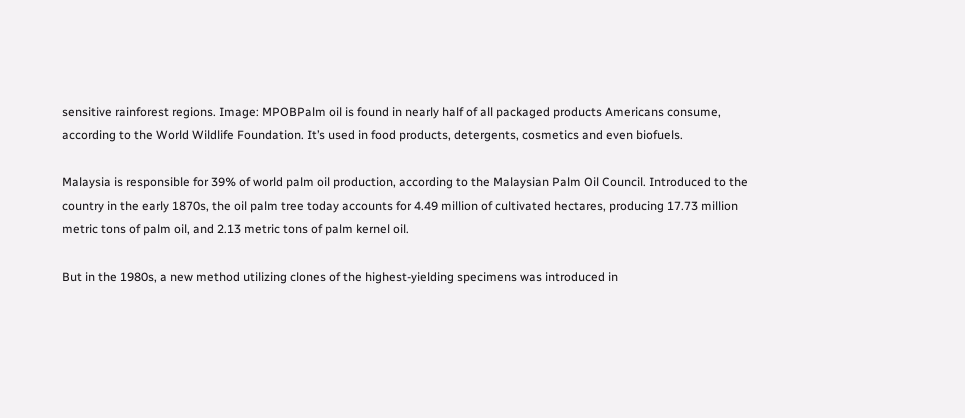sensitive rainforest regions. Image: MPOBPalm oil is found in nearly half of all packaged products Americans consume, according to the World Wildlife Foundation. It’s used in food products, detergents, cosmetics and even biofuels.

Malaysia is responsible for 39% of world palm oil production, according to the Malaysian Palm Oil Council. Introduced to the country in the early 1870s, the oil palm tree today accounts for 4.49 million of cultivated hectares, producing 17.73 million metric tons of palm oil, and 2.13 metric tons of palm kernel oil.

But in the 1980s, a new method utilizing clones of the highest-yielding specimens was introduced in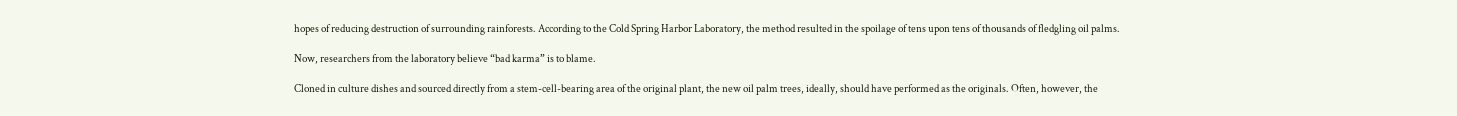hopes of reducing destruction of surrounding rainforests. According to the Cold Spring Harbor Laboratory, the method resulted in the spoilage of tens upon tens of thousands of fledgling oil palms.

Now, researchers from the laboratory believe “bad karma” is to blame.

Cloned in culture dishes and sourced directly from a stem-cell-bearing area of the original plant, the new oil palm trees, ideally, should have performed as the originals. Often, however, the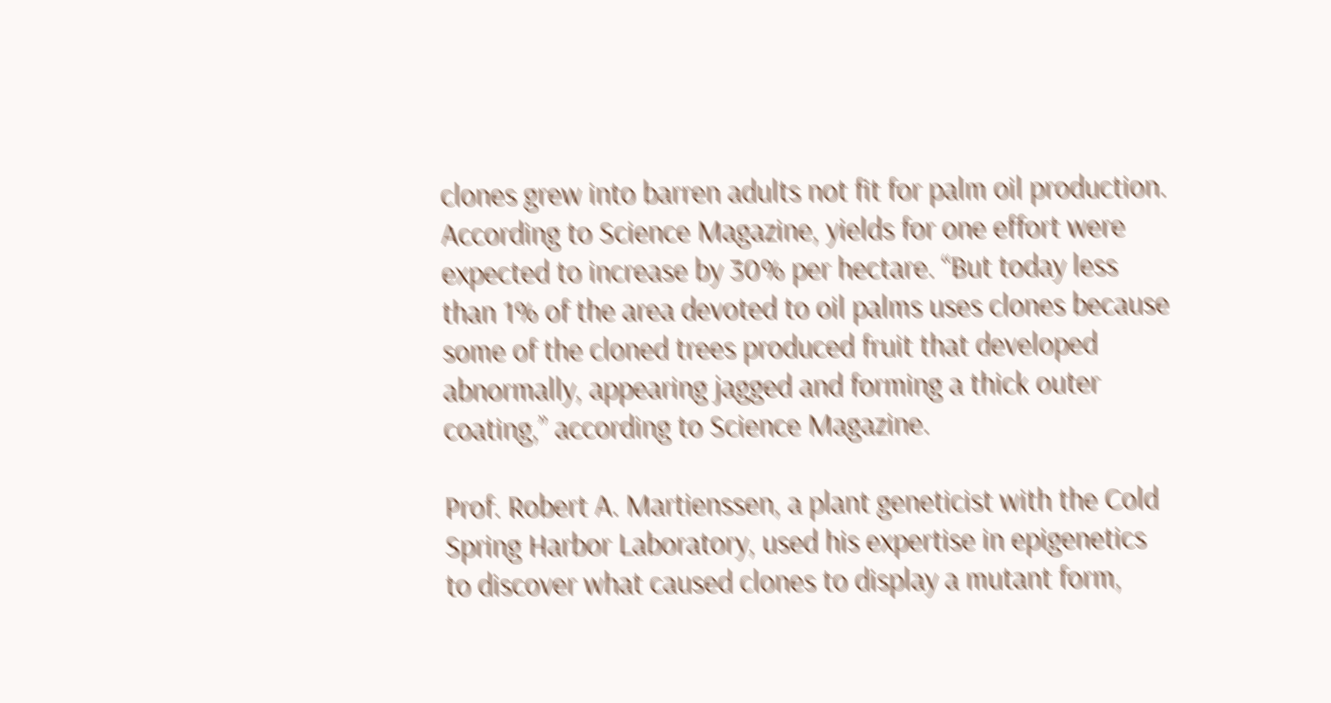clones grew into barren adults not fit for palm oil production. According to Science Magazine, yields for one effort were expected to increase by 30% per hectare. “But today less than 1% of the area devoted to oil palms uses clones because some of the cloned trees produced fruit that developed abnormally, appearing jagged and forming a thick outer coating,” according to Science Magazine.

Prof. Robert A. Martienssen, a plant geneticist with the Cold Spring Harbor Laboratory, used his expertise in epigenetics to discover what caused clones to display a mutant form,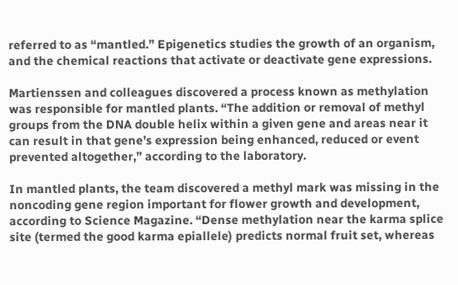referred to as “mantled.” Epigenetics studies the growth of an organism, and the chemical reactions that activate or deactivate gene expressions.

Martienssen and colleagues discovered a process known as methylation was responsible for mantled plants. “The addition or removal of methyl groups from the DNA double helix within a given gene and areas near it can result in that gene’s expression being enhanced, reduced or event prevented altogether,” according to the laboratory.

In mantled plants, the team discovered a methyl mark was missing in the noncoding gene region important for flower growth and development, according to Science Magazine. “Dense methylation near the karma splice site (termed the good karma epiallele) predicts normal fruit set, whereas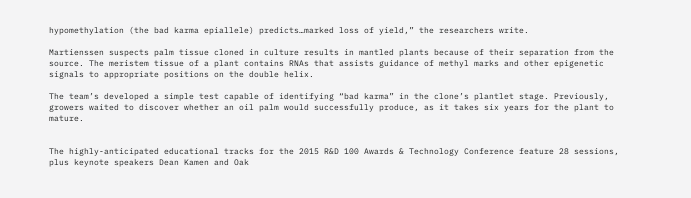hypomethylation (the bad karma epiallele) predicts…marked loss of yield,” the researchers write.

Martienssen suspects palm tissue cloned in culture results in mantled plants because of their separation from the source. The meristem tissue of a plant contains RNAs that assists guidance of methyl marks and other epigenetic signals to appropriate positions on the double helix.

The team’s developed a simple test capable of identifying “bad karma” in the clone’s plantlet stage. Previously, growers waited to discover whether an oil palm would successfully produce, as it takes six years for the plant to mature.


The highly-anticipated educational tracks for the 2015 R&D 100 Awards & Technology Conference feature 28 sessions, plus keynote speakers Dean Kamen and Oak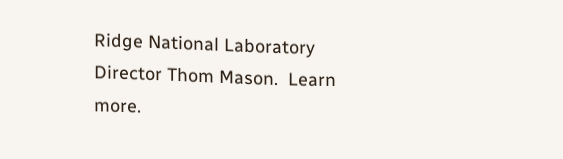Ridge National Laboratory Director Thom Mason.  Learn more.